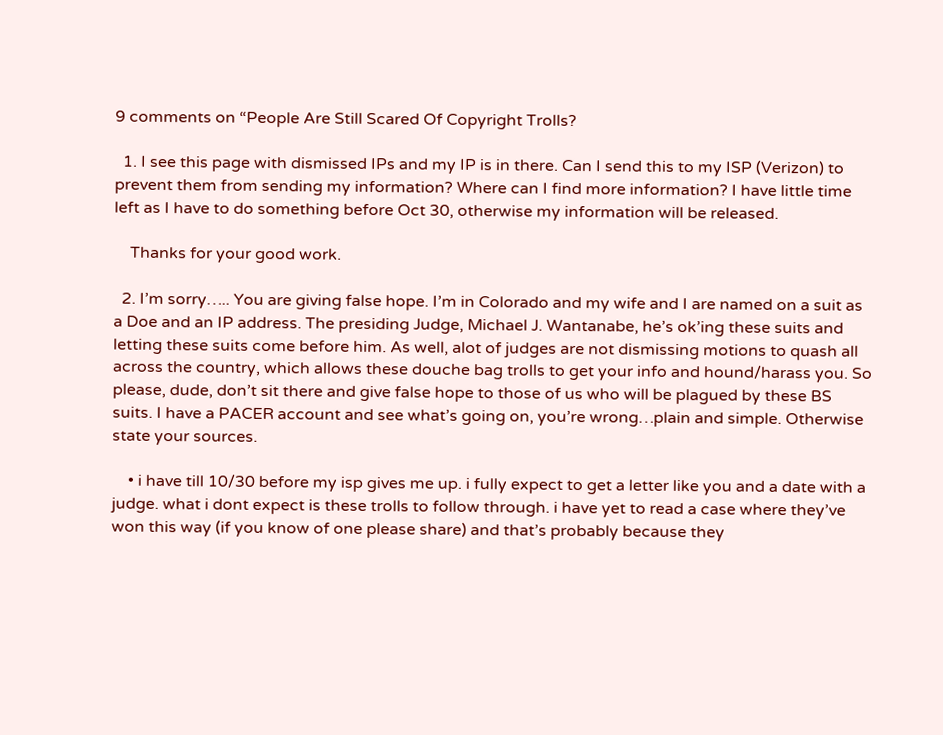9 comments on “People Are Still Scared Of Copyright Trolls?

  1. I see this page with dismissed IPs and my IP is in there. Can I send this to my ISP (Verizon) to prevent them from sending my information? Where can I find more information? I have little time left as I have to do something before Oct 30, otherwise my information will be released.

    Thanks for your good work.

  2. I’m sorry….. You are giving false hope. I’m in Colorado and my wife and I are named on a suit as a Doe and an IP address. The presiding Judge, Michael J. Wantanabe, he’s ok’ing these suits and letting these suits come before him. As well, alot of judges are not dismissing motions to quash all across the country, which allows these douche bag trolls to get your info and hound/harass you. So please, dude, don’t sit there and give false hope to those of us who will be plagued by these BS suits. I have a PACER account and see what’s going on, you’re wrong…plain and simple. Otherwise state your sources.

    • i have till 10/30 before my isp gives me up. i fully expect to get a letter like you and a date with a judge. what i dont expect is these trolls to follow through. i have yet to read a case where they’ve won this way (if you know of one please share) and that’s probably because they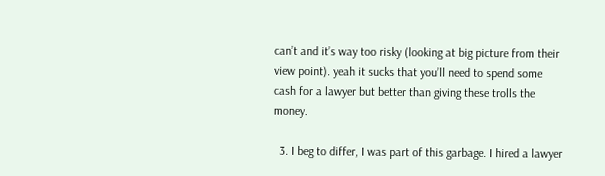can’t and it’s way too risky (looking at big picture from their view point). yeah it sucks that you’ll need to spend some cash for a lawyer but better than giving these trolls the money.

  3. I beg to differ, I was part of this garbage. I hired a lawyer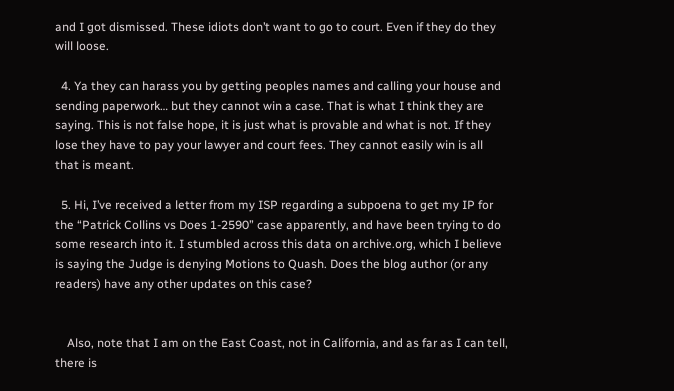and I got dismissed. These idiots don’t want to go to court. Even if they do they will loose.

  4. Ya they can harass you by getting peoples names and calling your house and sending paperwork… but they cannot win a case. That is what I think they are saying. This is not false hope, it is just what is provable and what is not. If they lose they have to pay your lawyer and court fees. They cannot easily win is all that is meant.

  5. Hi, I’ve received a letter from my ISP regarding a subpoena to get my IP for the “Patrick Collins vs Does 1-2590” case apparently, and have been trying to do some research into it. I stumbled across this data on archive.org, which I believe is saying the Judge is denying Motions to Quash. Does the blog author (or any readers) have any other updates on this case?


    Also, note that I am on the East Coast, not in California, and as far as I can tell, there is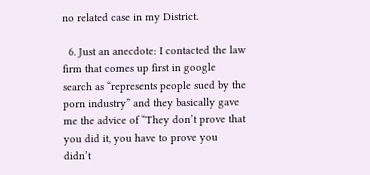no related case in my District.

  6. Just an anecdote: I contacted the law firm that comes up first in google search as “represents people sued by the porn industry” and they basically gave me the advice of “They don’t prove that you did it, you have to prove you didn’t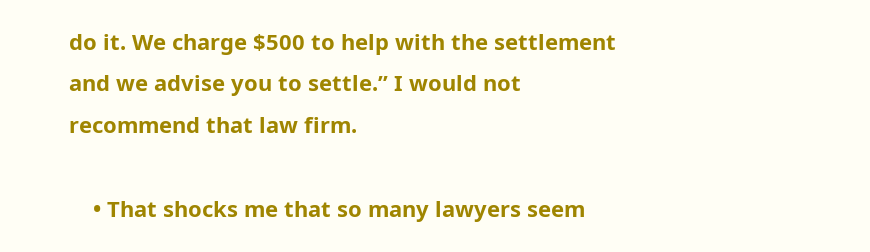do it. We charge $500 to help with the settlement and we advise you to settle.” I would not recommend that law firm.

    • That shocks me that so many lawyers seem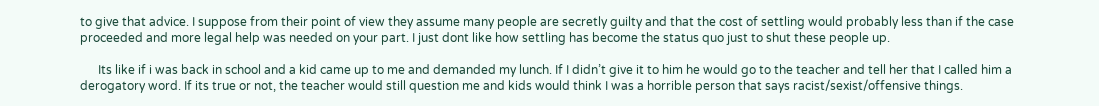to give that advice. I suppose from their point of view they assume many people are secretly guilty and that the cost of settling would probably less than if the case proceeded and more legal help was needed on your part. I just dont like how settling has become the status quo just to shut these people up.

      Its like if i was back in school and a kid came up to me and demanded my lunch. If I didn’t give it to him he would go to the teacher and tell her that I called him a derogatory word. If its true or not, the teacher would still question me and kids would think I was a horrible person that says racist/sexist/offensive things.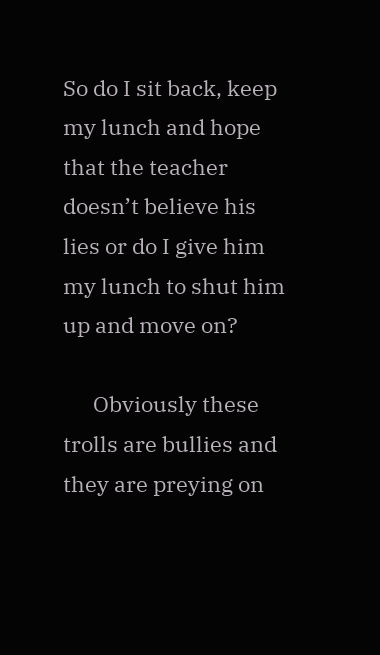So do I sit back, keep my lunch and hope that the teacher doesn’t believe his lies or do I give him my lunch to shut him up and move on?

      Obviously these trolls are bullies and they are preying on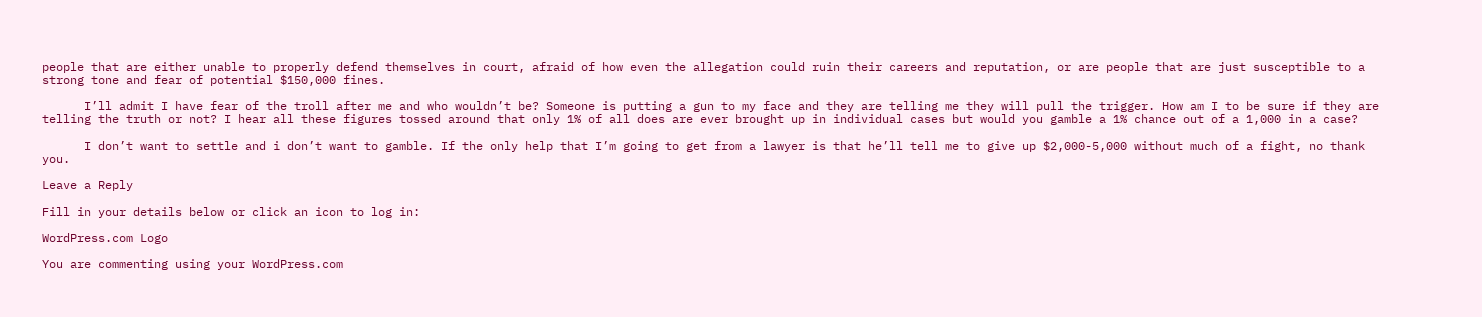people that are either unable to properly defend themselves in court, afraid of how even the allegation could ruin their careers and reputation, or are people that are just susceptible to a strong tone and fear of potential $150,000 fines.

      I’ll admit I have fear of the troll after me and who wouldn’t be? Someone is putting a gun to my face and they are telling me they will pull the trigger. How am I to be sure if they are telling the truth or not? I hear all these figures tossed around that only 1% of all does are ever brought up in individual cases but would you gamble a 1% chance out of a 1,000 in a case?

      I don’t want to settle and i don’t want to gamble. If the only help that I’m going to get from a lawyer is that he’ll tell me to give up $2,000-5,000 without much of a fight, no thank you.

Leave a Reply

Fill in your details below or click an icon to log in:

WordPress.com Logo

You are commenting using your WordPress.com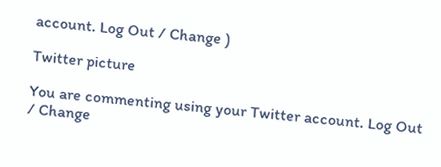account. Log Out / Change )

Twitter picture

You are commenting using your Twitter account. Log Out / Change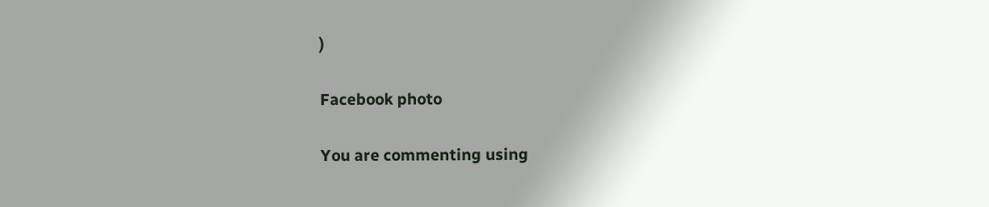)

Facebook photo

You are commenting using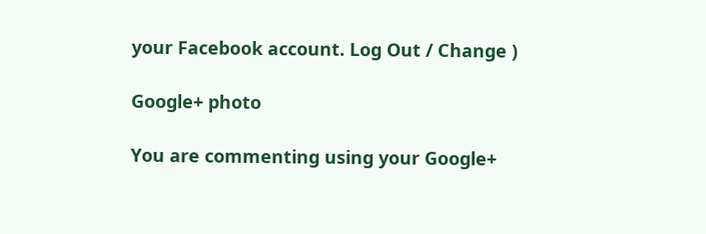your Facebook account. Log Out / Change )

Google+ photo

You are commenting using your Google+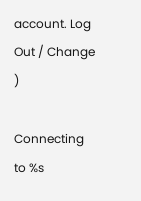account. Log Out / Change )

Connecting to %s